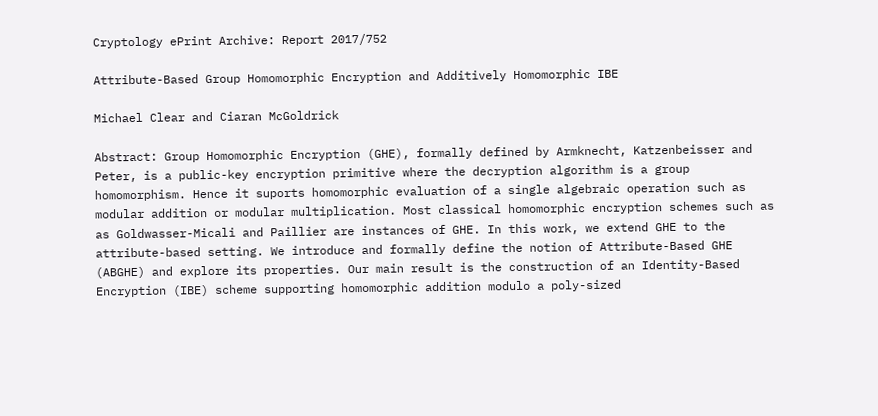Cryptology ePrint Archive: Report 2017/752

Attribute-Based Group Homomorphic Encryption and Additively Homomorphic IBE

Michael Clear and Ciaran McGoldrick

Abstract: Group Homomorphic Encryption (GHE), formally defined by Armknecht, Katzenbeisser and Peter, is a public-key encryption primitive where the decryption algorithm is a group homomorphism. Hence it suports homomorphic evaluation of a single algebraic operation such as modular addition or modular multiplication. Most classical homomorphic encryption schemes such as as Goldwasser-Micali and Paillier are instances of GHE. In this work, we extend GHE to the attribute-based setting. We introduce and formally define the notion of Attribute-Based GHE (ABGHE) and explore its properties. Our main result is the construction of an Identity-Based Encryption (IBE) scheme supporting homomorphic addition modulo a poly-sized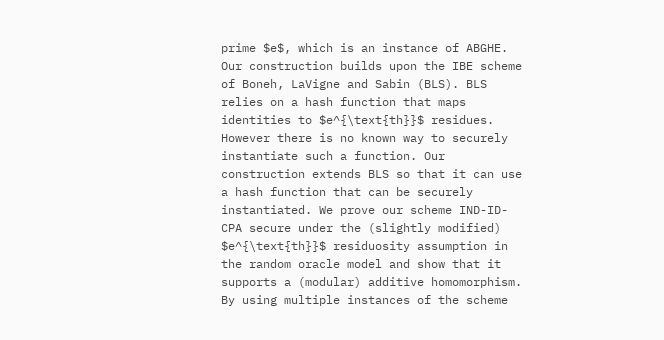prime $e$, which is an instance of ABGHE. Our construction builds upon the IBE scheme of Boneh, LaVigne and Sabin (BLS). BLS relies on a hash function that maps identities to $e^{\text{th}}$ residues. However there is no known way to securely instantiate such a function. Our construction extends BLS so that it can use a hash function that can be securely instantiated. We prove our scheme IND-ID-CPA secure under the (slightly modified) $e^{\text{th}}$ residuosity assumption in the random oracle model and show that it supports a (modular) additive homomorphism. By using multiple instances of the scheme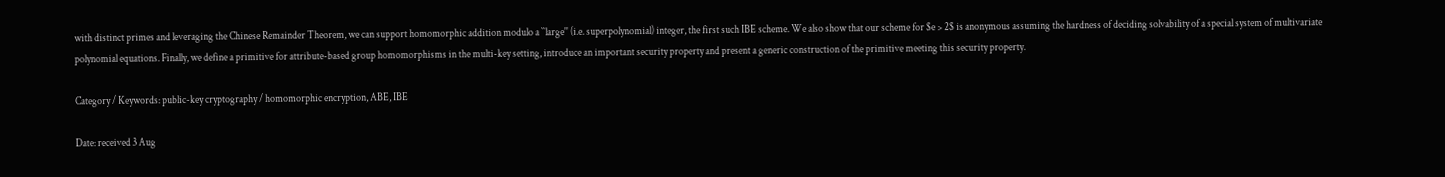with distinct primes and leveraging the Chinese Remainder Theorem, we can support homomorphic addition modulo a ``large'' (i.e. superpolynomial) integer, the first such IBE scheme. We also show that our scheme for $e > 2$ is anonymous assuming the hardness of deciding solvability of a special system of multivariate polynomial equations. Finally, we define a primitive for attribute-based group homomorphisms in the multi-key setting, introduce an important security property and present a generic construction of the primitive meeting this security property.

Category / Keywords: public-key cryptography / homomorphic encryption, ABE, IBE

Date: received 3 Aug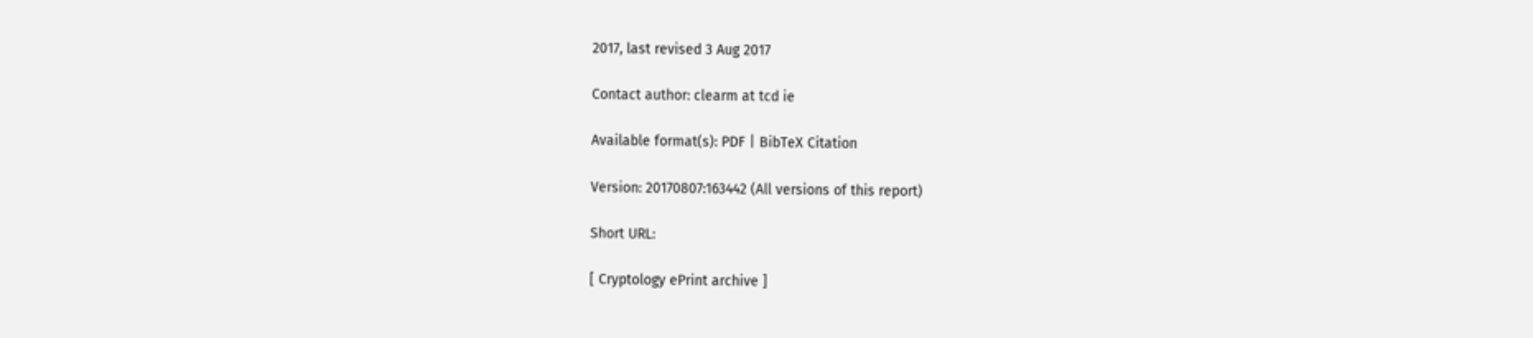2017, last revised 3 Aug 2017

Contact author: clearm at tcd ie

Available format(s): PDF | BibTeX Citation

Version: 20170807:163442 (All versions of this report)

Short URL:

[ Cryptology ePrint archive ]